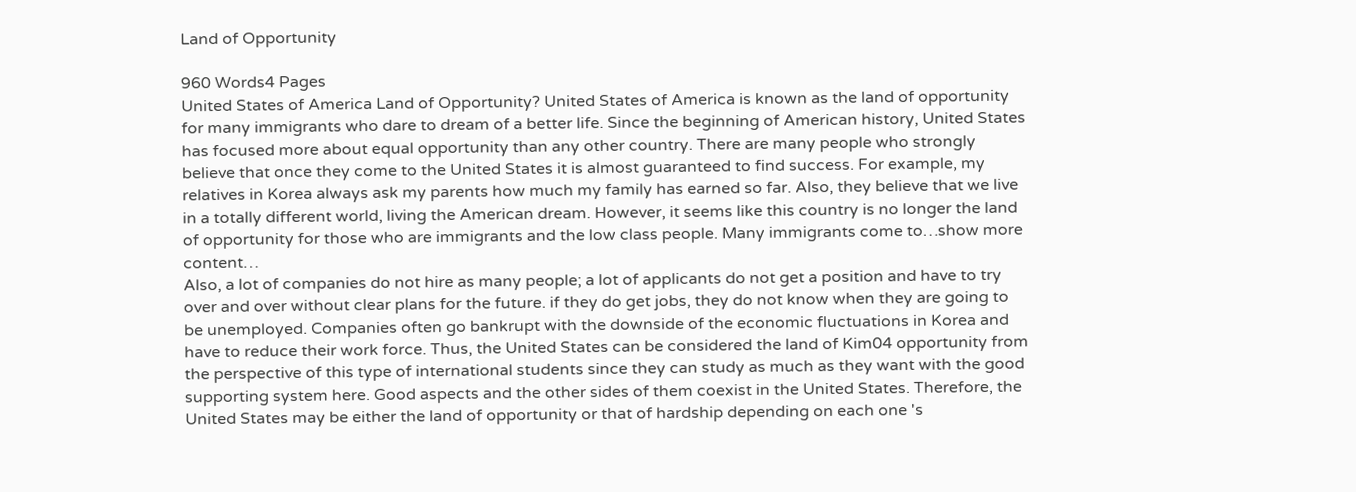Land of Opportunity

960 Words4 Pages
United States of America Land of Opportunity? United States of America is known as the land of opportunity for many immigrants who dare to dream of a better life. Since the beginning of American history, United States has focused more about equal opportunity than any other country. There are many people who strongly believe that once they come to the United States it is almost guaranteed to find success. For example, my relatives in Korea always ask my parents how much my family has earned so far. Also, they believe that we live in a totally different world, living the American dream. However, it seems like this country is no longer the land of opportunity for those who are immigrants and the low class people. Many immigrants come to…show more content…
Also, a lot of companies do not hire as many people; a lot of applicants do not get a position and have to try over and over without clear plans for the future. if they do get jobs, they do not know when they are going to be unemployed. Companies often go bankrupt with the downside of the economic fluctuations in Korea and have to reduce their work force. Thus, the United States can be considered the land of Kim04 opportunity from the perspective of this type of international students since they can study as much as they want with the good supporting system here. Good aspects and the other sides of them coexist in the United States. Therefore, the United States may be either the land of opportunity or that of hardship depending on each one 's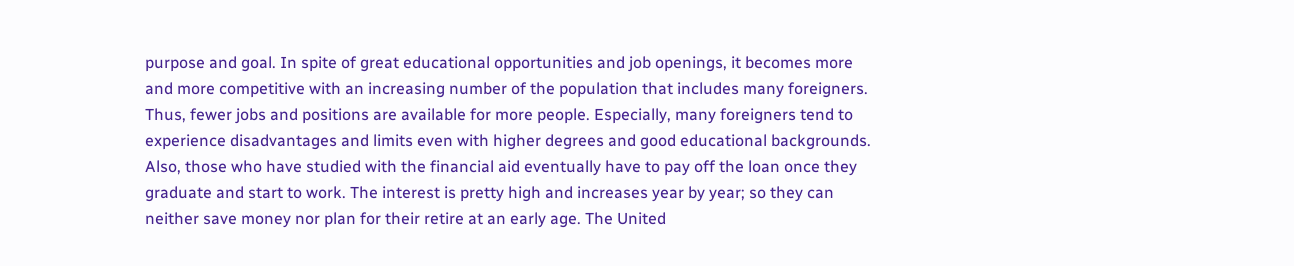purpose and goal. In spite of great educational opportunities and job openings, it becomes more and more competitive with an increasing number of the population that includes many foreigners. Thus, fewer jobs and positions are available for more people. Especially, many foreigners tend to experience disadvantages and limits even with higher degrees and good educational backgrounds. Also, those who have studied with the financial aid eventually have to pay off the loan once they graduate and start to work. The interest is pretty high and increases year by year; so they can neither save money nor plan for their retire at an early age. The United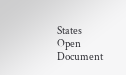States
Open Document